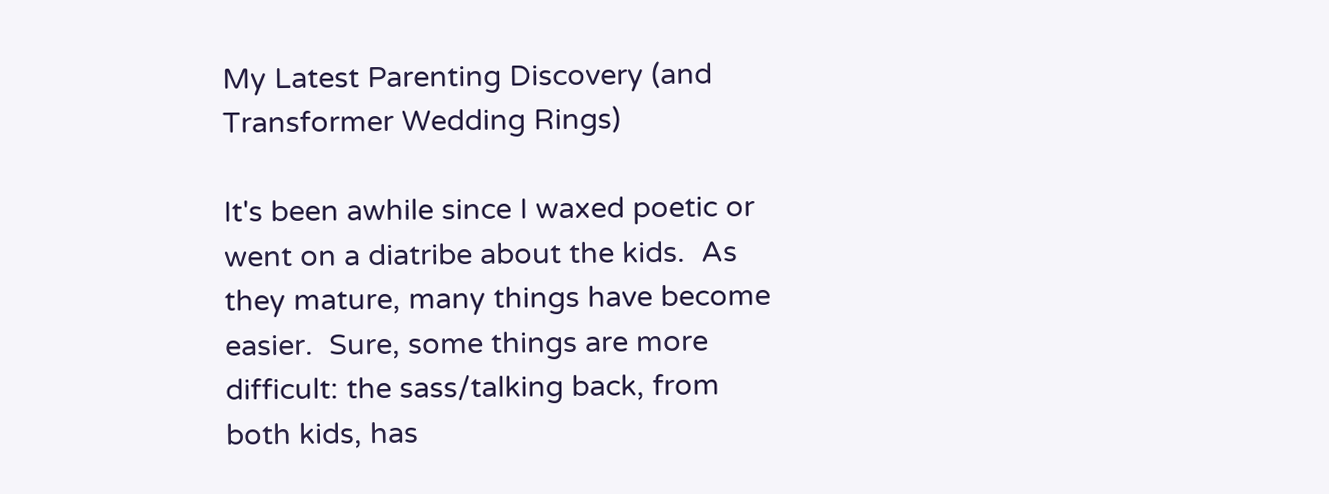My Latest Parenting Discovery (and Transformer Wedding Rings)

It's been awhile since I waxed poetic or went on a diatribe about the kids.  As they mature, many things have become easier.  Sure, some things are more difficult: the sass/talking back, from both kids, has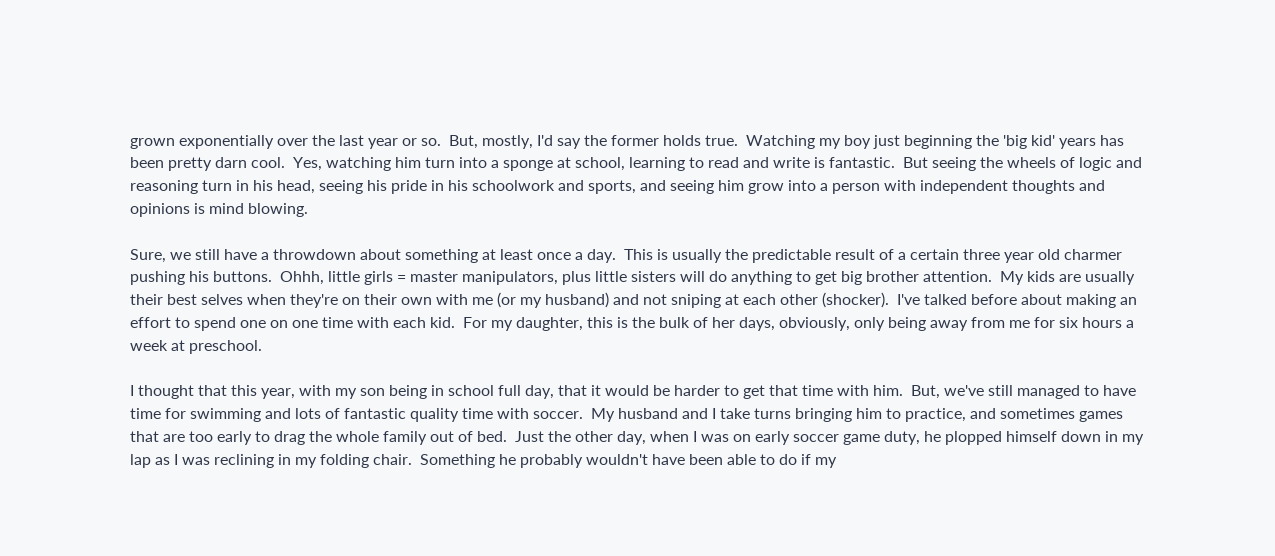grown exponentially over the last year or so.  But, mostly, I'd say the former holds true.  Watching my boy just beginning the 'big kid' years has been pretty darn cool.  Yes, watching him turn into a sponge at school, learning to read and write is fantastic.  But seeing the wheels of logic and reasoning turn in his head, seeing his pride in his schoolwork and sports, and seeing him grow into a person with independent thoughts and opinions is mind blowing.

Sure, we still have a throwdown about something at least once a day.  This is usually the predictable result of a certain three year old charmer pushing his buttons.  Ohhh, little girls = master manipulators, plus little sisters will do anything to get big brother attention.  My kids are usually their best selves when they're on their own with me (or my husband) and not sniping at each other (shocker).  I've talked before about making an effort to spend one on one time with each kid.  For my daughter, this is the bulk of her days, obviously, only being away from me for six hours a week at preschool.

I thought that this year, with my son being in school full day, that it would be harder to get that time with him.  But, we've still managed to have time for swimming and lots of fantastic quality time with soccer.  My husband and I take turns bringing him to practice, and sometimes games that are too early to drag the whole family out of bed.  Just the other day, when I was on early soccer game duty, he plopped himself down in my lap as I was reclining in my folding chair.  Something he probably wouldn't have been able to do if my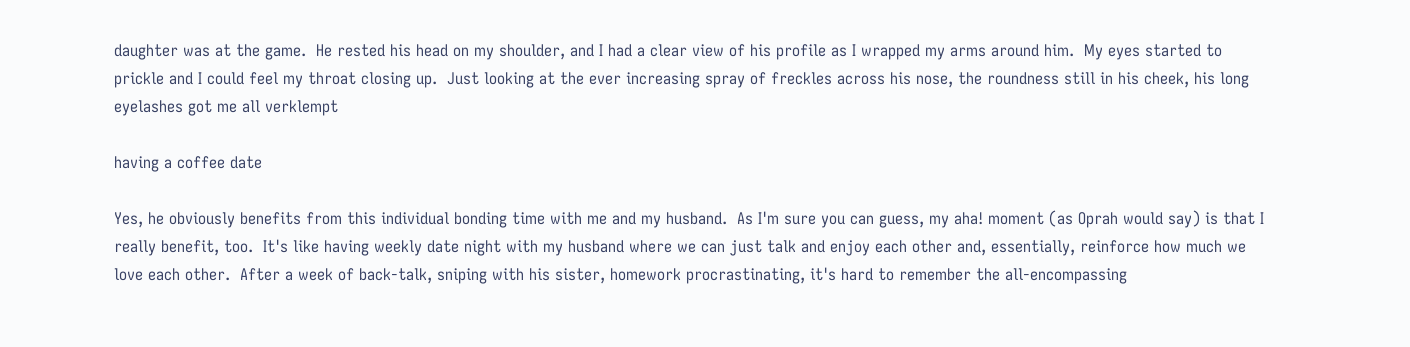daughter was at the game.  He rested his head on my shoulder, and I had a clear view of his profile as I wrapped my arms around him.  My eyes started to prickle and I could feel my throat closing up.  Just looking at the ever increasing spray of freckles across his nose, the roundness still in his cheek, his long eyelashes got me all verklempt

having a coffee date

Yes, he obviously benefits from this individual bonding time with me and my husband.  As I'm sure you can guess, my aha! moment (as Oprah would say) is that I really benefit, too.  It's like having weekly date night with my husband where we can just talk and enjoy each other and, essentially, reinforce how much we love each other.  After a week of back-talk, sniping with his sister, homework procrastinating, it's hard to remember the all-encompassing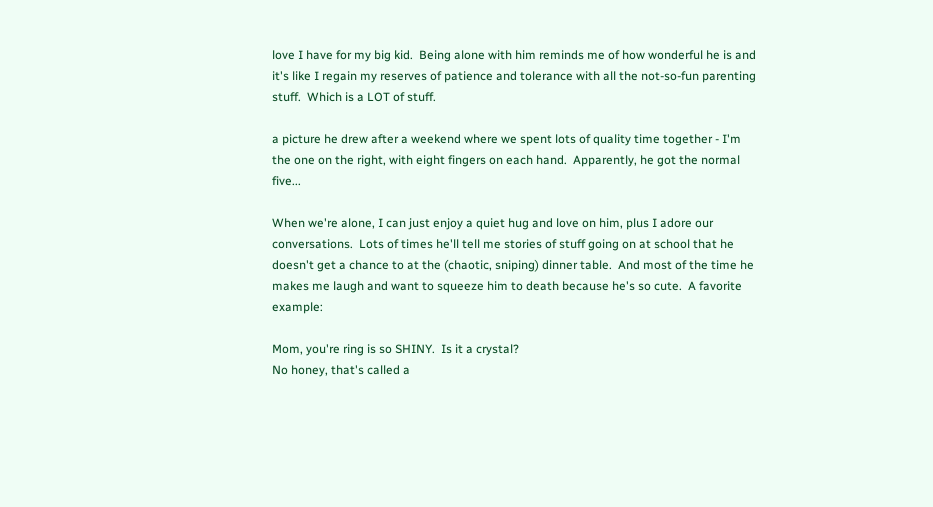love I have for my big kid.  Being alone with him reminds me of how wonderful he is and it's like I regain my reserves of patience and tolerance with all the not-so-fun parenting stuff.  Which is a LOT of stuff.

a picture he drew after a weekend where we spent lots of quality time together - I'm the one on the right, with eight fingers on each hand.  Apparently, he got the normal five...

When we're alone, I can just enjoy a quiet hug and love on him, plus I adore our conversations.  Lots of times he'll tell me stories of stuff going on at school that he doesn't get a chance to at the (chaotic, sniping) dinner table.  And most of the time he makes me laugh and want to squeeze him to death because he's so cute.  A favorite example:

Mom, you're ring is so SHINY.  Is it a crystal?
No honey, that's called a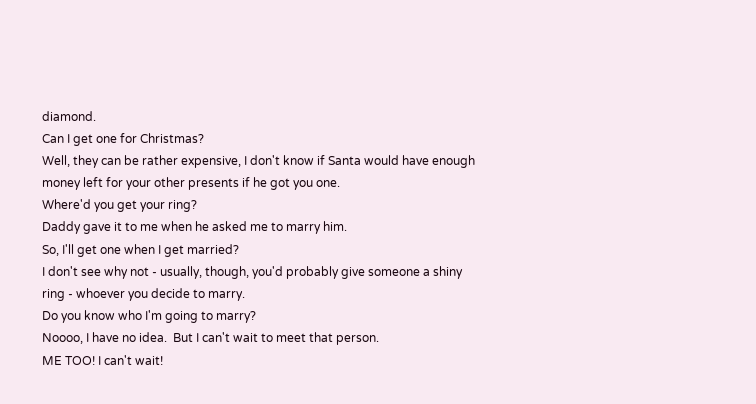diamond.
Can I get one for Christmas?
Well, they can be rather expensive, I don't know if Santa would have enough money left for your other presents if he got you one.
Where'd you get your ring?
Daddy gave it to me when he asked me to marry him.
So, I'll get one when I get married?
I don't see why not - usually, though, you'd probably give someone a shiny ring - whoever you decide to marry.
Do you know who I'm going to marry?
Noooo, I have no idea.  But I can't wait to meet that person.
ME TOO! I can't wait!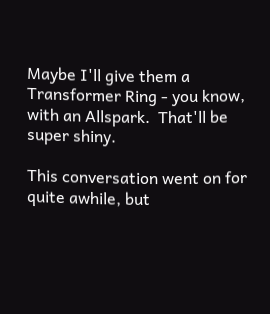Maybe I'll give them a Transformer Ring - you know, with an Allspark.  That'll be super shiny.

This conversation went on for quite awhile, but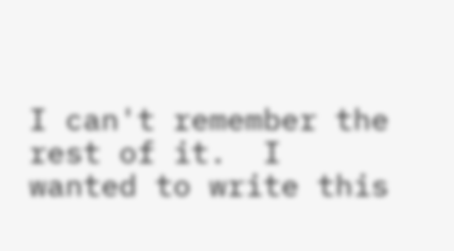I can't remember the rest of it.  I wanted to write this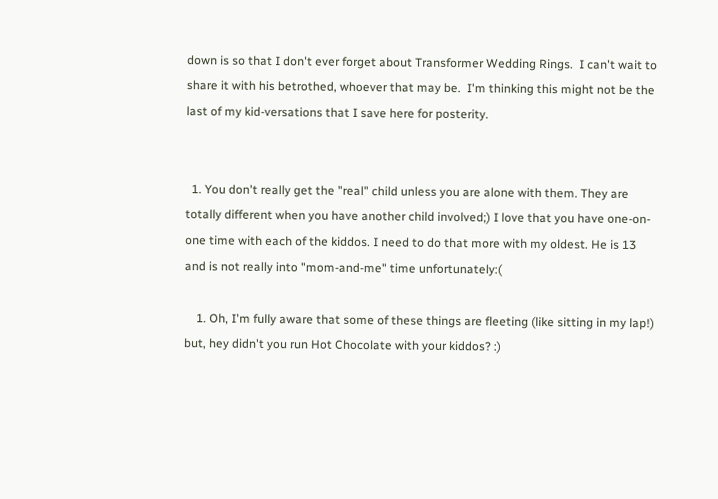down is so that I don't ever forget about Transformer Wedding Rings.  I can't wait to share it with his betrothed, whoever that may be.  I'm thinking this might not be the last of my kid-versations that I save here for posterity.


  1. You don't really get the "real" child unless you are alone with them. They are totally different when you have another child involved;) I love that you have one-on-one time with each of the kiddos. I need to do that more with my oldest. He is 13 and is not really into "mom-and-me" time unfortunately:(

    1. Oh, I'm fully aware that some of these things are fleeting (like sitting in my lap!) but, hey didn't you run Hot Chocolate with your kiddos? :)